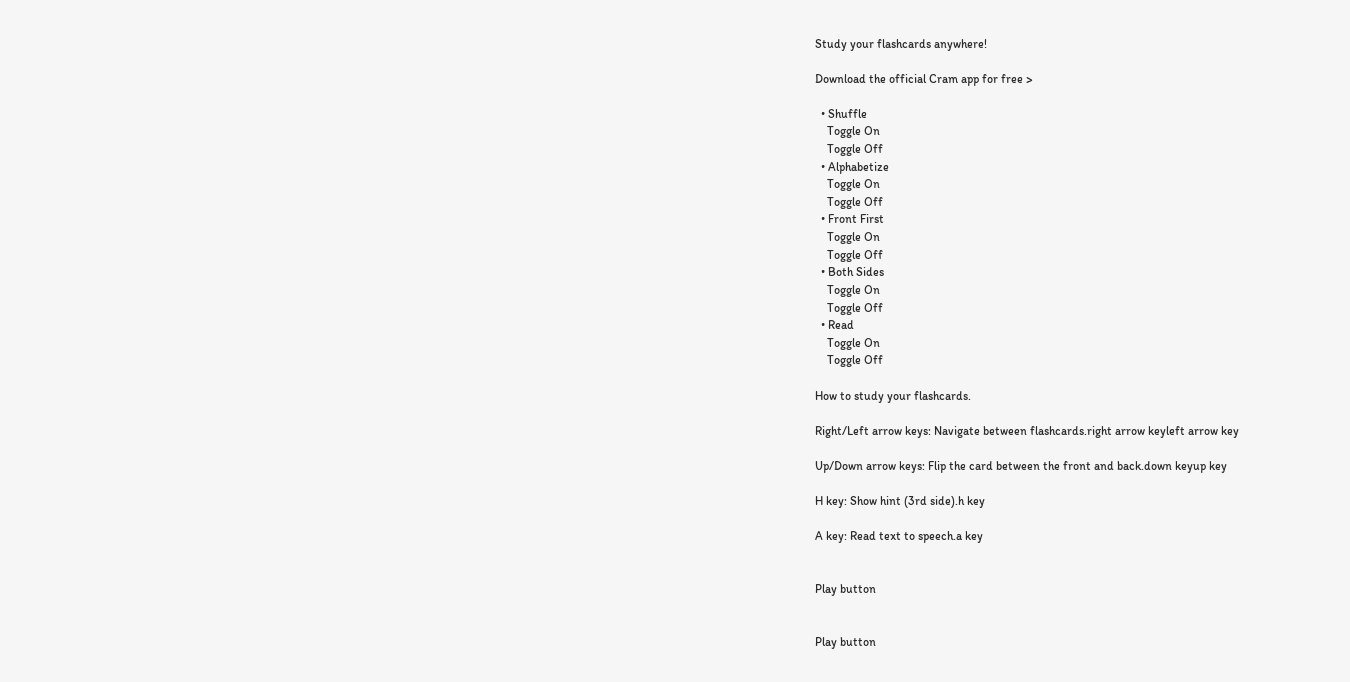Study your flashcards anywhere!

Download the official Cram app for free >

  • Shuffle
    Toggle On
    Toggle Off
  • Alphabetize
    Toggle On
    Toggle Off
  • Front First
    Toggle On
    Toggle Off
  • Both Sides
    Toggle On
    Toggle Off
  • Read
    Toggle On
    Toggle Off

How to study your flashcards.

Right/Left arrow keys: Navigate between flashcards.right arrow keyleft arrow key

Up/Down arrow keys: Flip the card between the front and back.down keyup key

H key: Show hint (3rd side).h key

A key: Read text to speech.a key


Play button


Play button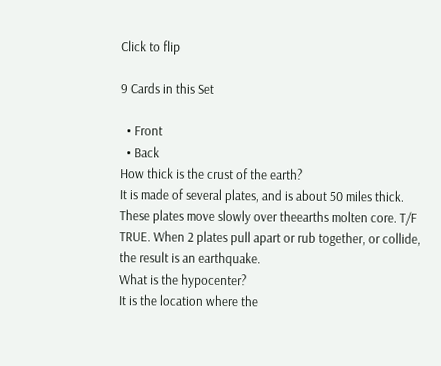Click to flip

9 Cards in this Set

  • Front
  • Back
How thick is the crust of the earth?
It is made of several plates, and is about 50 miles thick.
These plates move slowly over theearths molten core. T/F
TRUE. When 2 plates pull apart or rub together, or collide, the result is an earthquake.
What is the hypocenter?
It is the location where the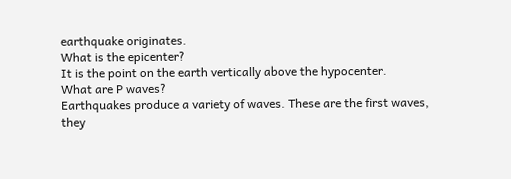earthquake originates.
What is the epicenter?
It is the point on the earth vertically above the hypocenter.
What are P waves?
Earthquakes produce a variety of waves. These are the first waves, they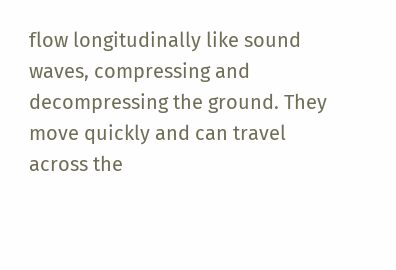flow longitudinally like sound waves, compressing and decompressing the ground. They move quickly and can travel across the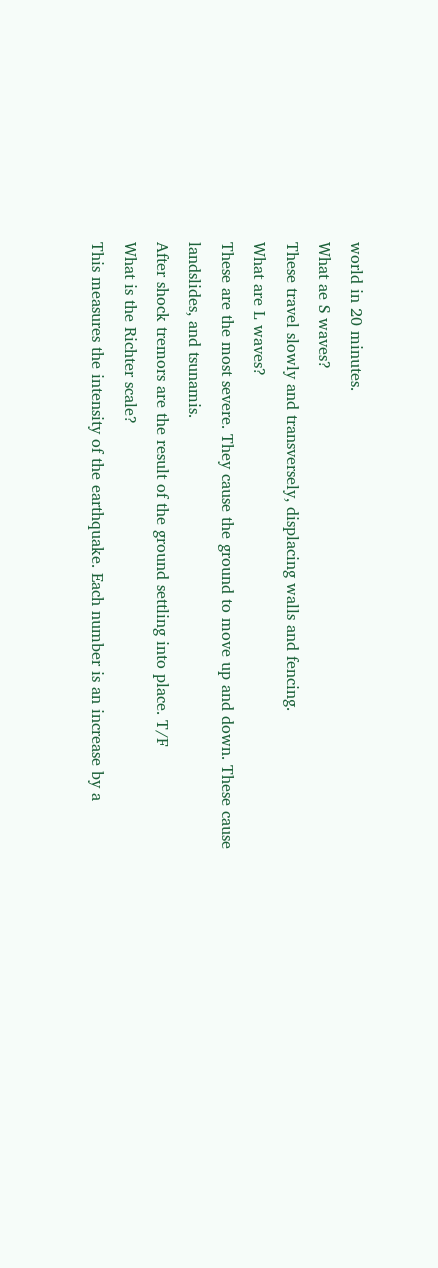world in 20 minutes.
What ae S waves?
These travel slowly and transversely, displacing walls and fencing.
What are L waves?
These are the most severe. They cause the ground to move up and down. These cause landslides, and tsunamis.
After shock tremors are the result of the ground settling into place. T/F
What is the Richter scale?
This measures the intensity of the earthquake. Each number is an increase by a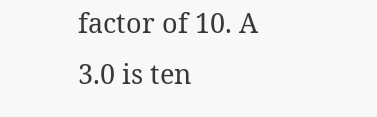factor of 10. A 3.0 is ten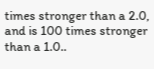times stronger than a 2.0, and is 100 times stronger than a 1.0..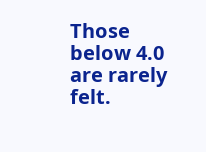Those below 4.0 are rarely felt.